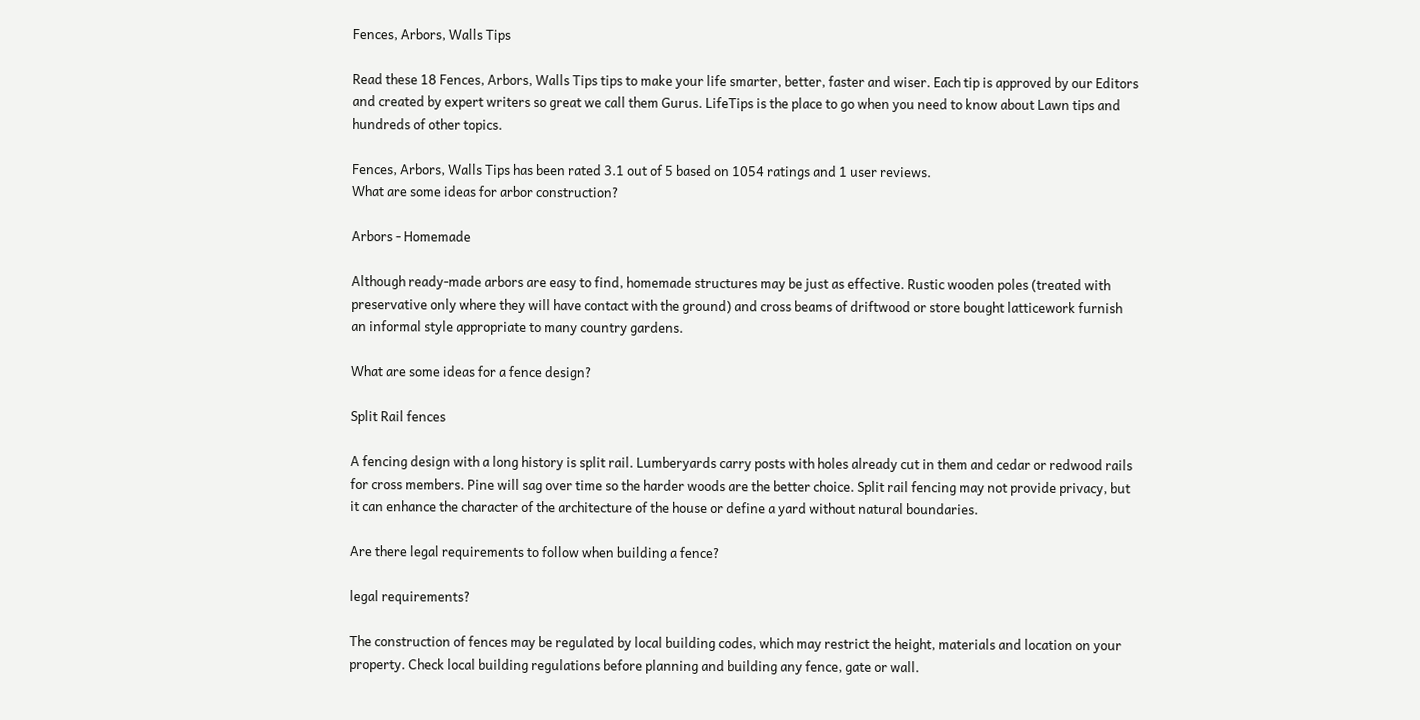Fences, Arbors, Walls Tips

Read these 18 Fences, Arbors, Walls Tips tips to make your life smarter, better, faster and wiser. Each tip is approved by our Editors and created by expert writers so great we call them Gurus. LifeTips is the place to go when you need to know about Lawn tips and hundreds of other topics.

Fences, Arbors, Walls Tips has been rated 3.1 out of 5 based on 1054 ratings and 1 user reviews.
What are some ideas for arbor construction?

Arbors - Homemade

Although ready-made arbors are easy to find, homemade structures may be just as effective. Rustic wooden poles (treated with preservative only where they will have contact with the ground) and cross beams of driftwood or store bought latticework furnish an informal style appropriate to many country gardens.

What are some ideas for a fence design?

Split Rail fences

A fencing design with a long history is split rail. Lumberyards carry posts with holes already cut in them and cedar or redwood rails for cross members. Pine will sag over time so the harder woods are the better choice. Split rail fencing may not provide privacy, but it can enhance the character of the architecture of the house or define a yard without natural boundaries.

Are there legal requirements to follow when building a fence?

legal requirements?

The construction of fences may be regulated by local building codes, which may restrict the height, materials and location on your property. Check local building regulations before planning and building any fence, gate or wall.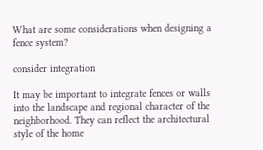What are some considerations when designing a fence system?

consider integration

It may be important to integrate fences or walls into the landscape and regional character of the neighborhood. They can reflect the architectural style of the home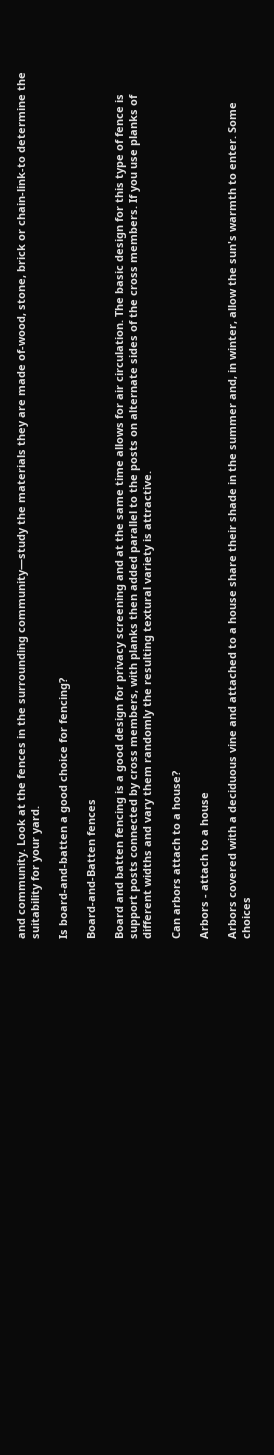and community. Look at the fences in the surrounding community—study the materials they are made of-wood, stone, brick or chain-link-to determine the suitability for your yard.

Is board-and-batten a good choice for fencing?

Board-and-Batten fences

Board and batten fencing is a good design for privacy screening and at the same time allows for air circulation. The basic design for this type of fence is support posts connected by cross members, with planks then added parallel to the posts on alternate sides of the cross members. If you use planks of different widths and vary them randomly the resulting textural variety is attractive.

Can arbors attach to a house?

Arbors - attach to a house

Arbors covered with a deciduous vine and attached to a house share their shade in the summer and, in winter, allow the sun's warmth to enter. Some choices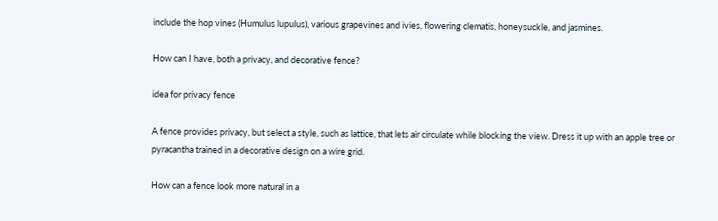include the hop vines (Humulus lupulus), various grapevines and ivies, flowering clematis, honeysuckle, and jasmines.

How can I have, both a privacy, and decorative fence?

idea for privacy fence

A fence provides privacy, but select a style, such as lattice, that lets air circulate while blocking the view. Dress it up with an apple tree or pyracantha trained in a decorative design on a wire grid.

How can a fence look more natural in a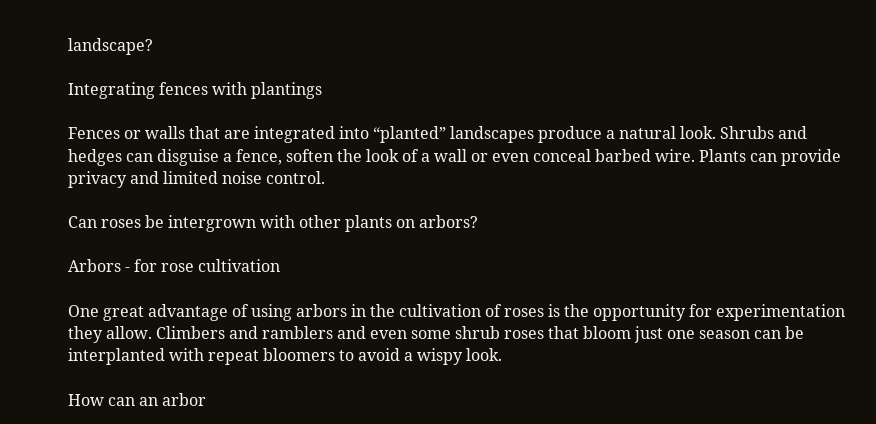landscape?

Integrating fences with plantings

Fences or walls that are integrated into “planted” landscapes produce a natural look. Shrubs and hedges can disguise a fence, soften the look of a wall or even conceal barbed wire. Plants can provide privacy and limited noise control.

Can roses be intergrown with other plants on arbors?

Arbors - for rose cultivation

One great advantage of using arbors in the cultivation of roses is the opportunity for experimentation they allow. Climbers and ramblers and even some shrub roses that bloom just one season can be interplanted with repeat bloomers to avoid a wispy look.

How can an arbor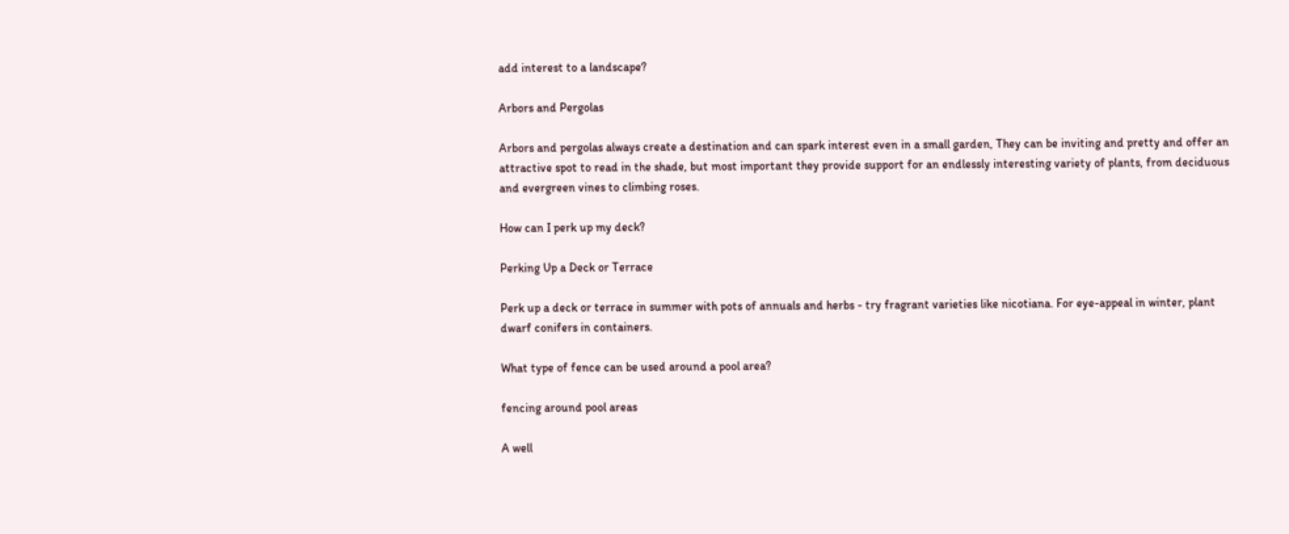add interest to a landscape?

Arbors and Pergolas

Arbors and pergolas always create a destination and can spark interest even in a small garden, They can be inviting and pretty and offer an attractive spot to read in the shade, but most important they provide support for an endlessly interesting variety of plants, from deciduous and evergreen vines to climbing roses.

How can I perk up my deck?

Perking Up a Deck or Terrace

Perk up a deck or terrace in summer with pots of annuals and herbs - try fragrant varieties like nicotiana. For eye-appeal in winter, plant dwarf conifers in containers.

What type of fence can be used around a pool area?

fencing around pool areas

A well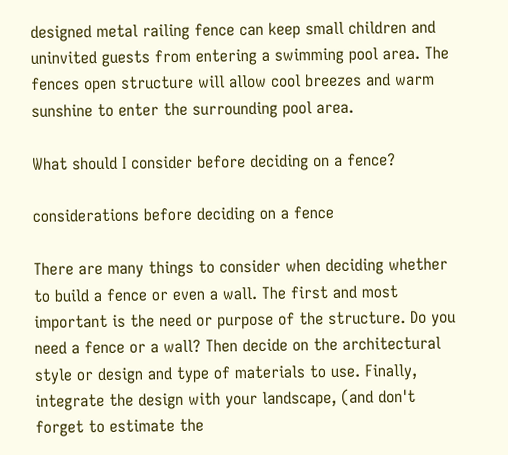designed metal railing fence can keep small children and uninvited guests from entering a swimming pool area. The fences open structure will allow cool breezes and warm sunshine to enter the surrounding pool area.

What should I consider before deciding on a fence?

considerations before deciding on a fence

There are many things to consider when deciding whether to build a fence or even a wall. The first and most important is the need or purpose of the structure. Do you need a fence or a wall? Then decide on the architectural style or design and type of materials to use. Finally, integrate the design with your landscape, (and don't forget to estimate the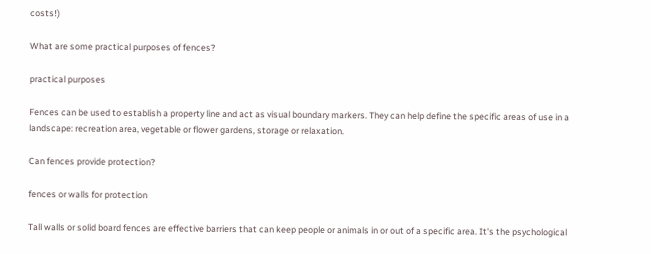costs!)

What are some practical purposes of fences?

practical purposes

Fences can be used to establish a property line and act as visual boundary markers. They can help define the specific areas of use in a landscape: recreation area, vegetable or flower gardens, storage or relaxation.

Can fences provide protection?

fences or walls for protection

Tall walls or solid board fences are effective barriers that can keep people or animals in or out of a specific area. It's the psychological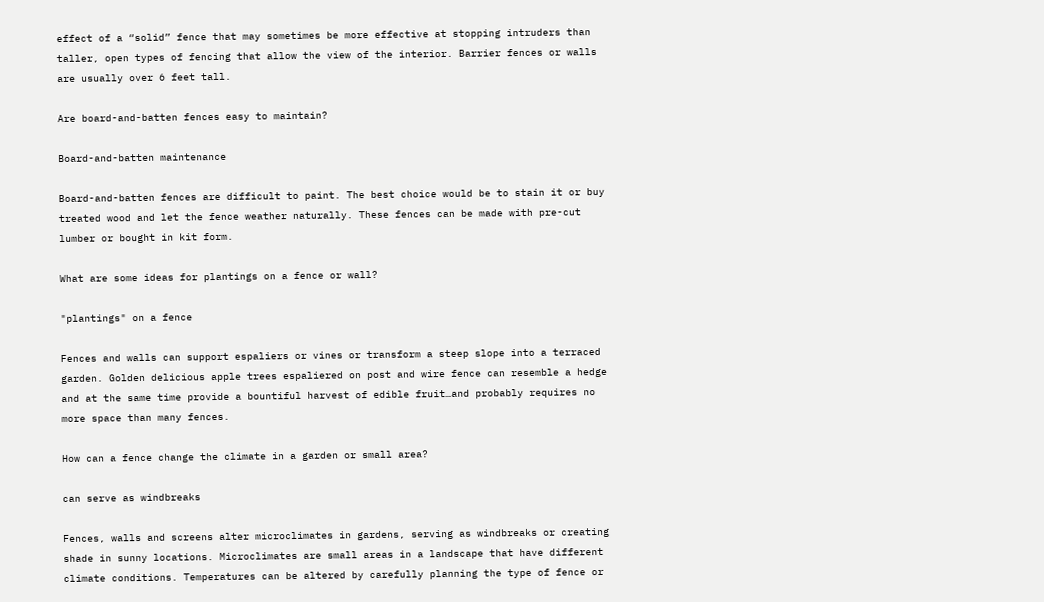effect of a “solid” fence that may sometimes be more effective at stopping intruders than taller, open types of fencing that allow the view of the interior. Barrier fences or walls are usually over 6 feet tall.

Are board-and-batten fences easy to maintain?

Board-and-batten maintenance

Board-and-batten fences are difficult to paint. The best choice would be to stain it or buy treated wood and let the fence weather naturally. These fences can be made with pre-cut lumber or bought in kit form.

What are some ideas for plantings on a fence or wall?

"plantings" on a fence

Fences and walls can support espaliers or vines or transform a steep slope into a terraced garden. Golden delicious apple trees espaliered on post and wire fence can resemble a hedge and at the same time provide a bountiful harvest of edible fruit…and probably requires no more space than many fences.

How can a fence change the climate in a garden or small area?

can serve as windbreaks

Fences, walls and screens alter microclimates in gardens, serving as windbreaks or creating shade in sunny locations. Microclimates are small areas in a landscape that have different climate conditions. Temperatures can be altered by carefully planning the type of fence or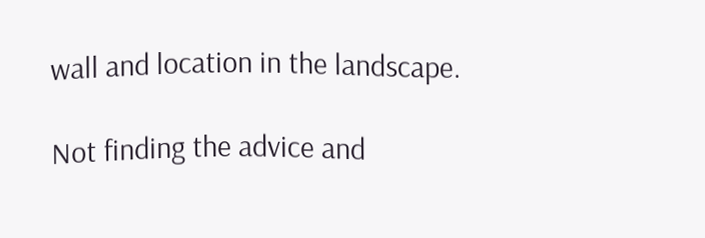wall and location in the landscape.

Not finding the advice and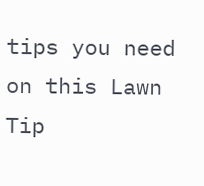tips you need on this Lawn Tip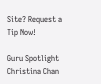Site? Request a Tip Now!

Guru Spotlight
Christina Chan